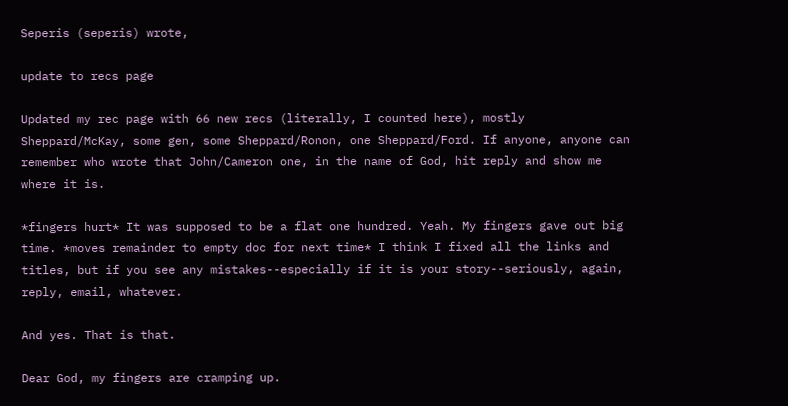Seperis (seperis) wrote,

update to recs page

Updated my rec page with 66 new recs (literally, I counted here), mostly Sheppard/McKay, some gen, some Sheppard/Ronon, one Sheppard/Ford. If anyone, anyone can remember who wrote that John/Cameron one, in the name of God, hit reply and show me where it is.

*fingers hurt* It was supposed to be a flat one hundred. Yeah. My fingers gave out big time. *moves remainder to empty doc for next time* I think I fixed all the links and titles, but if you see any mistakes--especially if it is your story--seriously, again, reply, email, whatever.

And yes. That is that.

Dear God, my fingers are cramping up.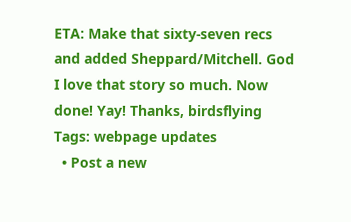ETA: Make that sixty-seven recs and added Sheppard/Mitchell. God I love that story so much. Now done! Yay! Thanks, birdsflying
Tags: webpage updates
  • Post a new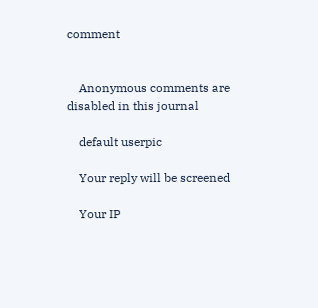comment


    Anonymous comments are disabled in this journal

    default userpic

    Your reply will be screened

    Your IP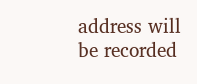address will be recorded